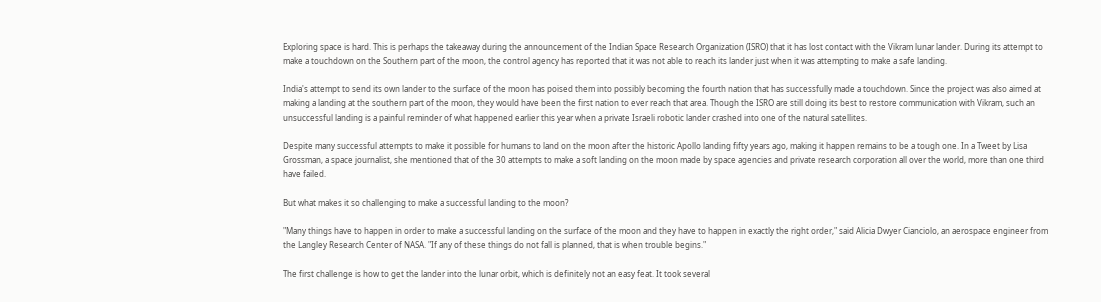Exploring space is hard. This is perhaps the takeaway during the announcement of the Indian Space Research Organization (ISRO) that it has lost contact with the Vikram lunar lander. During its attempt to make a touchdown on the Southern part of the moon, the control agency has reported that it was not able to reach its lander just when it was attempting to make a safe landing.

India's attempt to send its own lander to the surface of the moon has poised them into possibly becoming the fourth nation that has successfully made a touchdown. Since the project was also aimed at making a landing at the southern part of the moon, they would have been the first nation to ever reach that area. Though the ISRO are still doing its best to restore communication with Vikram, such an unsuccessful landing is a painful reminder of what happened earlier this year when a private Israeli robotic lander crashed into one of the natural satellites.

Despite many successful attempts to make it possible for humans to land on the moon after the historic Apollo landing fifty years ago, making it happen remains to be a tough one. In a Tweet by Lisa Grossman, a space journalist, she mentioned that of the 30 attempts to make a soft landing on the moon made by space agencies and private research corporation all over the world, more than one third have failed.

But what makes it so challenging to make a successful landing to the moon?

"Many things have to happen in order to make a successful landing on the surface of the moon and they have to happen in exactly the right order," said Alicia Dwyer Cianciolo, an aerospace engineer from the Langley Research Center of NASA. "If any of these things do not fall is planned, that is when trouble begins."

The first challenge is how to get the lander into the lunar orbit, which is definitely not an easy feat. It took several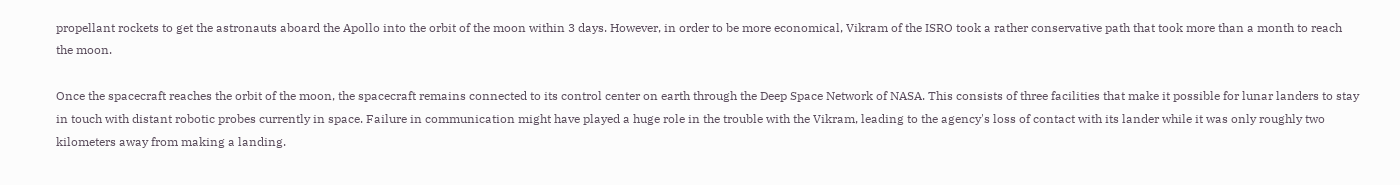propellant rockets to get the astronauts aboard the Apollo into the orbit of the moon within 3 days. However, in order to be more economical, Vikram of the ISRO took a rather conservative path that took more than a month to reach the moon.

Once the spacecraft reaches the orbit of the moon, the spacecraft remains connected to its control center on earth through the Deep Space Network of NASA. This consists of three facilities that make it possible for lunar landers to stay in touch with distant robotic probes currently in space. Failure in communication might have played a huge role in the trouble with the Vikram, leading to the agency's loss of contact with its lander while it was only roughly two kilometers away from making a landing.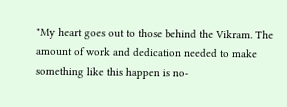"My heart goes out to those behind the Vikram. The amount of work and dedication needed to make something like this happen is no-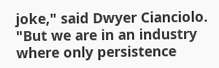joke," said Dwyer Cianciolo. "But we are in an industry where only persistence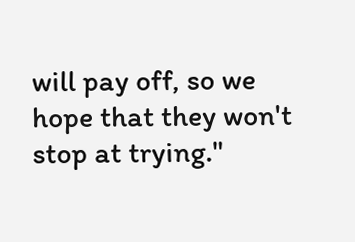will pay off, so we hope that they won't stop at trying."